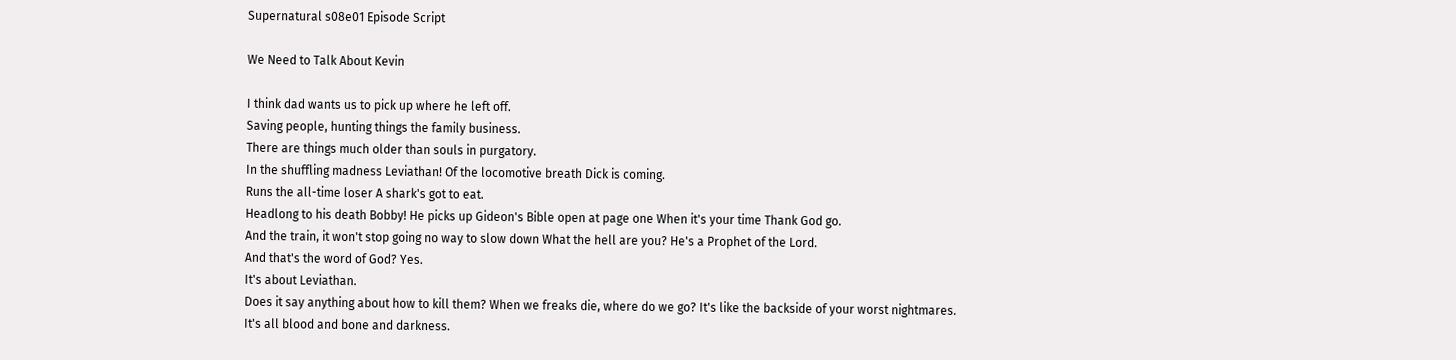Supernatural s08e01 Episode Script

We Need to Talk About Kevin

I think dad wants us to pick up where he left off.
Saving people, hunting things the family business.
There are things much older than souls in purgatory.
In the shuffling madness Leviathan! Of the locomotive breath Dick is coming.
Runs the all-time loser A shark's got to eat.
Headlong to his death Bobby! He picks up Gideon's Bible open at page one When it's your time Thank God go.
And the train, it won't stop going no way to slow down What the hell are you? He's a Prophet of the Lord.
And that's the word of God? Yes.
It's about Leviathan.
Does it say anything about how to kill them? When we freaks die, where do we go? It's like the backside of your worst nightmares.
It's all blood and bone and darkness.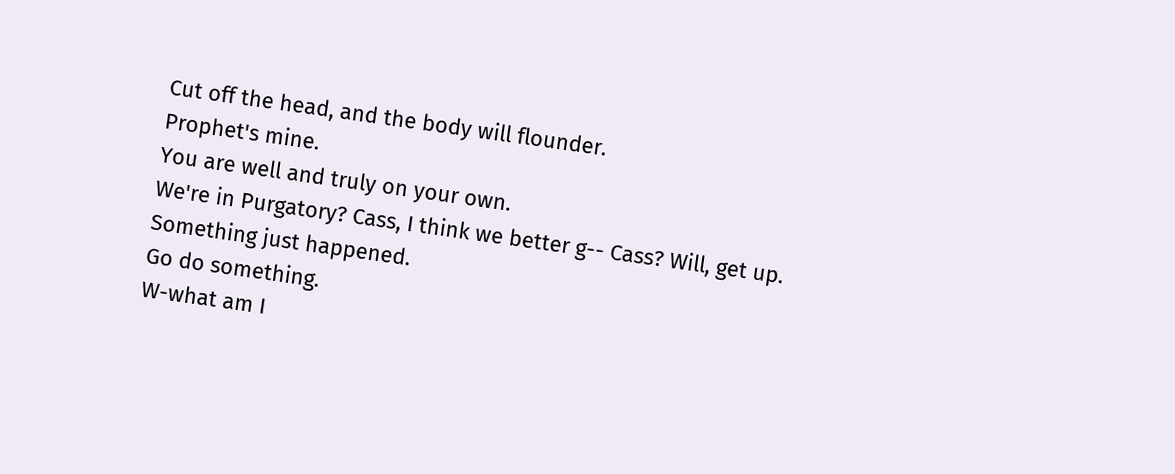Cut off the head, and the body will flounder.
Prophet's mine.
You are well and truly on your own.
We're in Purgatory? Cass, I think we better g-- Cass? Will, get up.
Something just happened.
Go do something.
W-what am I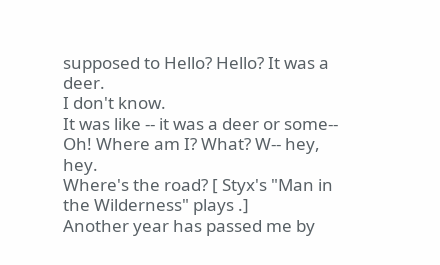supposed to Hello? Hello? It was a deer.
I don't know.
It was like -- it was a deer or some-- Oh! Where am I? What? W-- hey, hey.
Where's the road? [ Styx's "Man in the Wilderness" plays .]
Another year has passed me by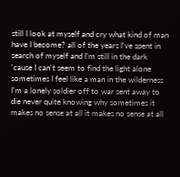still I look at myself and cry what kind of man have I become? all of the years I've spent in search of myself and I'm still in the dark 'cause I can't seem to find the light alone sometimes I feel like a man in the wilderness I'm a lonely soldier off to war sent away to die never quite knowing why sometimes it makes no sense at all it makes no sense at all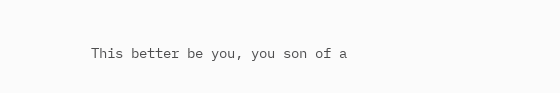This better be you, you son of a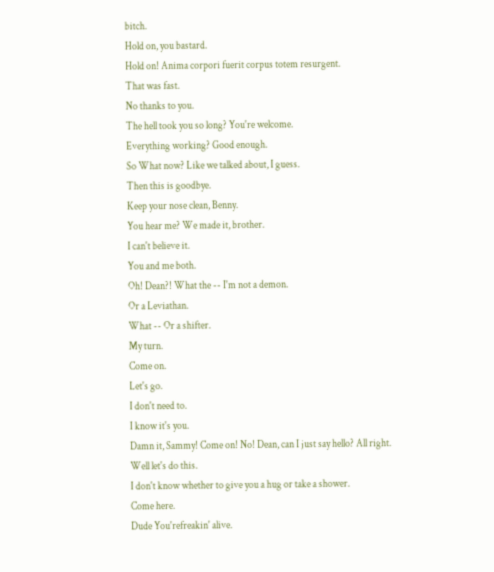bitch.
Hold on, you bastard.
Hold on! Anima corpori fuerit corpus totem resurgent.
That was fast.
No thanks to you.
The hell took you so long? You're welcome.
Everything working? Good enough.
So What now? Like we talked about, I guess.
Then this is goodbye.
Keep your nose clean, Benny.
You hear me? We made it, brother.
I can't believe it.
You and me both.
Oh! Dean?! What the -- I'm not a demon.
Or a Leviathan.
What -- Or a shifter.
My turn.
Come on.
Let's go.
I don't need to.
I know it's you.
Damn it, Sammy! Come on! No! Dean, can I just say hello? All right.
Well let's do this.
I don't know whether to give you a hug or take a shower.
Come here.
Dude You'refreakin' alive.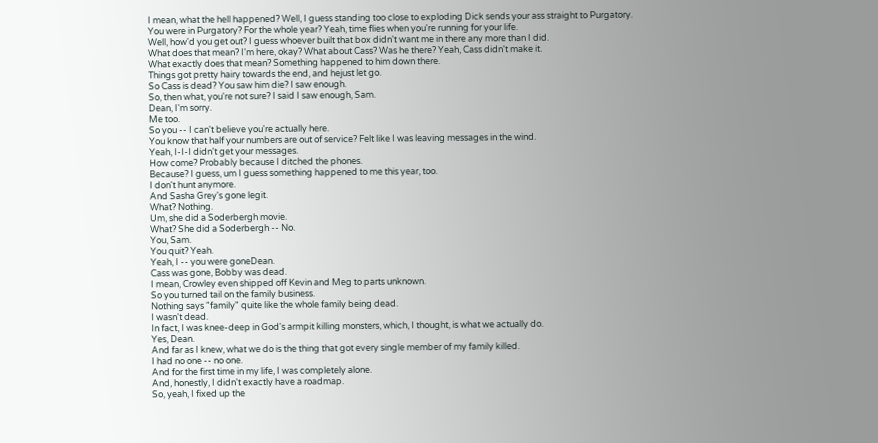I mean, what the hell happened? Well, I guess standing too close to exploding Dick sends your ass straight to Purgatory.
You were in Purgatory? For the whole year? Yeah, time flies when you're running for your life.
Well, how'd you get out? I guess whoever built that box didn't want me in there any more than I did.
What does that mean? I'm here, okay? What about Cass? Was he there? Yeah, Cass didn't make it.
What exactly does that mean? Something happened to him down there.
Things got pretty hairy towards the end, and hejust let go.
So Cass is dead? You saw him die? I saw enough.
So, then what, you're not sure? I said I saw enough, Sam.
Dean, I'm sorry.
Me too.
So you -- I can't believe you're actually here.
You know that half your numbers are out of service? Felt like I was leaving messages in the wind.
Yeah, I-I-I didn't get your messages.
How come? Probably because I ditched the phones.
Because? I guess, um I guess something happened to me this year, too.
I don't hunt anymore.
And Sasha Grey's gone legit.
What? Nothing.
Um, she did a Soderbergh movie.
What? She did a Soderbergh -- No.
You, Sam.
You quit? Yeah.
Yeah, I -- you were goneDean.
Cass was gone, Bobby was dead.
I mean, Crowley even shipped off Kevin and Meg to parts unknown.
So you turned tail on the family business.
Nothing says "family" quite like the whole family being dead.
I wasn't dead.
In fact, I was knee-deep in God's armpit killing monsters, which, I thought, is what we actually do.
Yes, Dean.
And far as I knew, what we do is the thing that got every single member of my family killed.
I had no one -- no one.
And for the first time in my life, I was completely alone.
And, honestly, I didn't exactly have a roadmap.
So, yeah, I fixed up the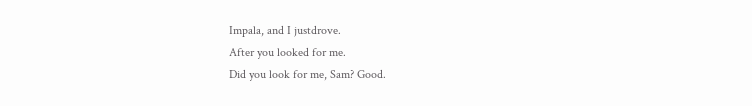Impala, and I justdrove.
After you looked for me.
Did you look for me, Sam? Good.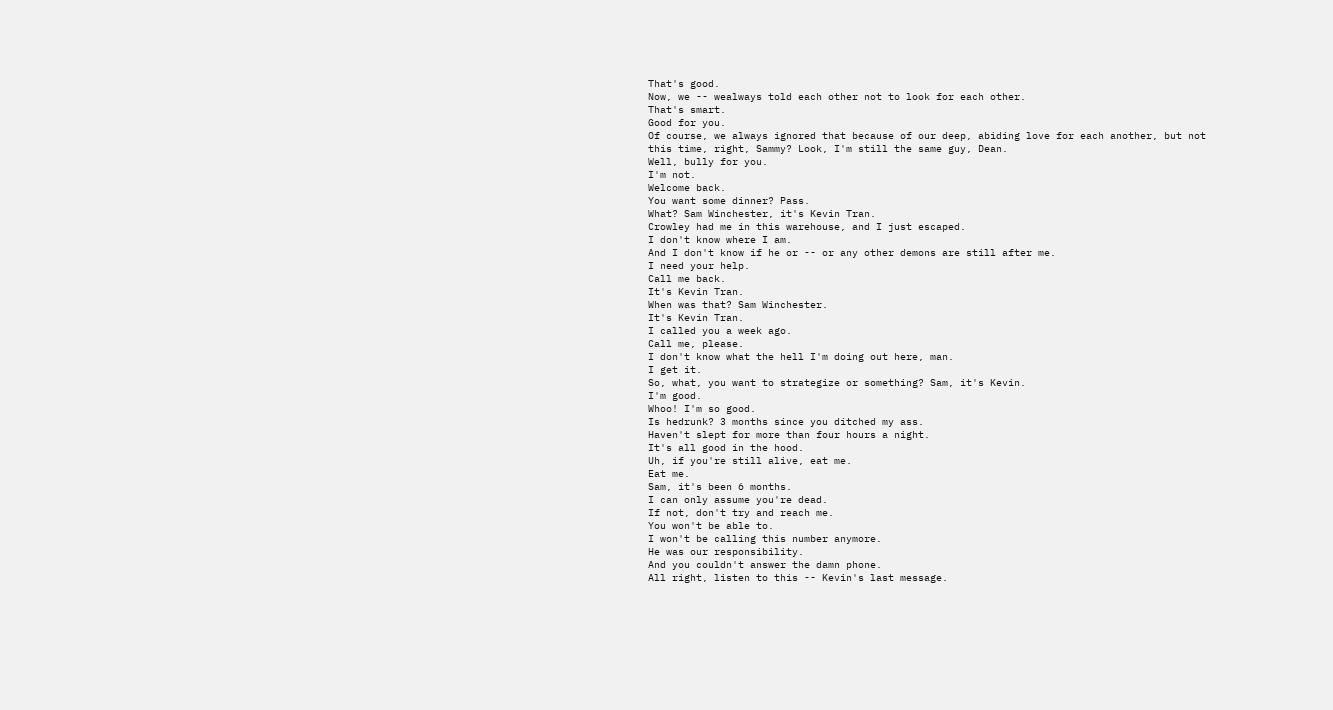That's good.
Now, we -- wealways told each other not to look for each other.
That's smart.
Good for you.
Of course, we always ignored that because of our deep, abiding love for each another, but not this time, right, Sammy? Look, I'm still the same guy, Dean.
Well, bully for you.
I'm not.
Welcome back.
You want some dinner? Pass.
What? Sam Winchester, it's Kevin Tran.
Crowley had me in this warehouse, and I just escaped.
I don't know where I am.
And I don't know if he or -- or any other demons are still after me.
I need your help.
Call me back.
It's Kevin Tran.
When was that? Sam Winchester.
It's Kevin Tran.
I called you a week ago.
Call me, please.
I don't know what the hell I'm doing out here, man.
I get it.
So, what, you want to strategize or something? Sam, it's Kevin.
I'm good.
Whoo! I'm so good.
Is hedrunk? 3 months since you ditched my ass.
Haven't slept for more than four hours a night.
It's all good in the hood.
Uh, if you're still alive, eat me.
Eat me.
Sam, it's been 6 months.
I can only assume you're dead.
If not, don't try and reach me.
You won't be able to.
I won't be calling this number anymore.
He was our responsibility.
And you couldn't answer the damn phone.
All right, listen to this -- Kevin's last message.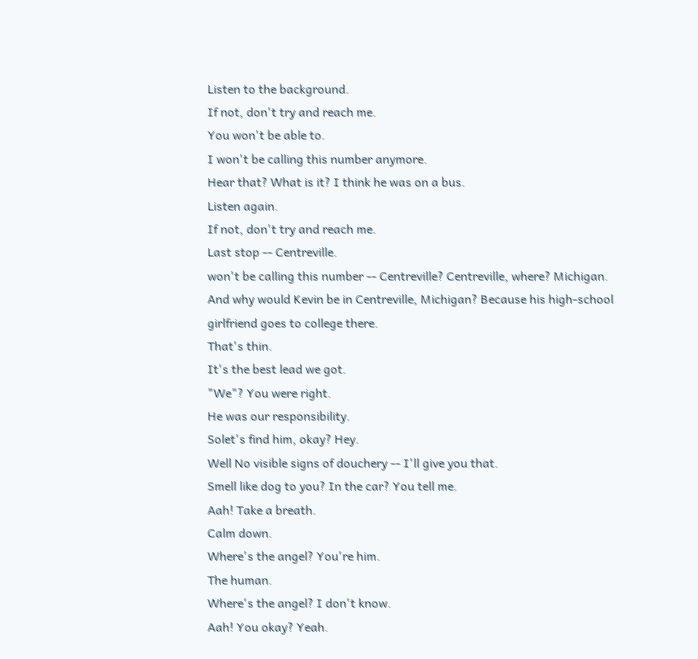Listen to the background.
If not, don't try and reach me.
You won't be able to.
I won't be calling this number anymore.
Hear that? What is it? I think he was on a bus.
Listen again.
If not, don't try and reach me.
Last stop -- Centreville.
won't be calling this number -- Centreville? Centreville, where? Michigan.
And why would Kevin be in Centreville, Michigan? Because his high-school girlfriend goes to college there.
That's thin.
It's the best lead we got.
"We"? You were right.
He was our responsibility.
Solet's find him, okay? Hey.
Well No visible signs of douchery -- I'll give you that.
Smell like dog to you? In the car? You tell me.
Aah! Take a breath.
Calm down.
Where's the angel? You're him.
The human.
Where's the angel? I don't know.
Aah! You okay? Yeah.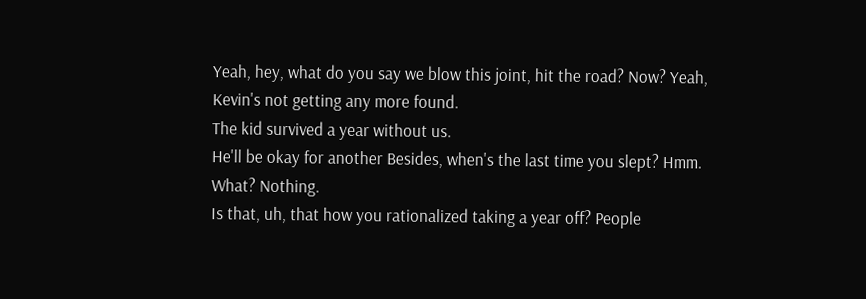Yeah, hey, what do you say we blow this joint, hit the road? Now? Yeah, Kevin's not getting any more found.
The kid survived a year without us.
He'll be okay for another Besides, when's the last time you slept? Hmm.
What? Nothing.
Is that, uh, that how you rationalized taking a year off? People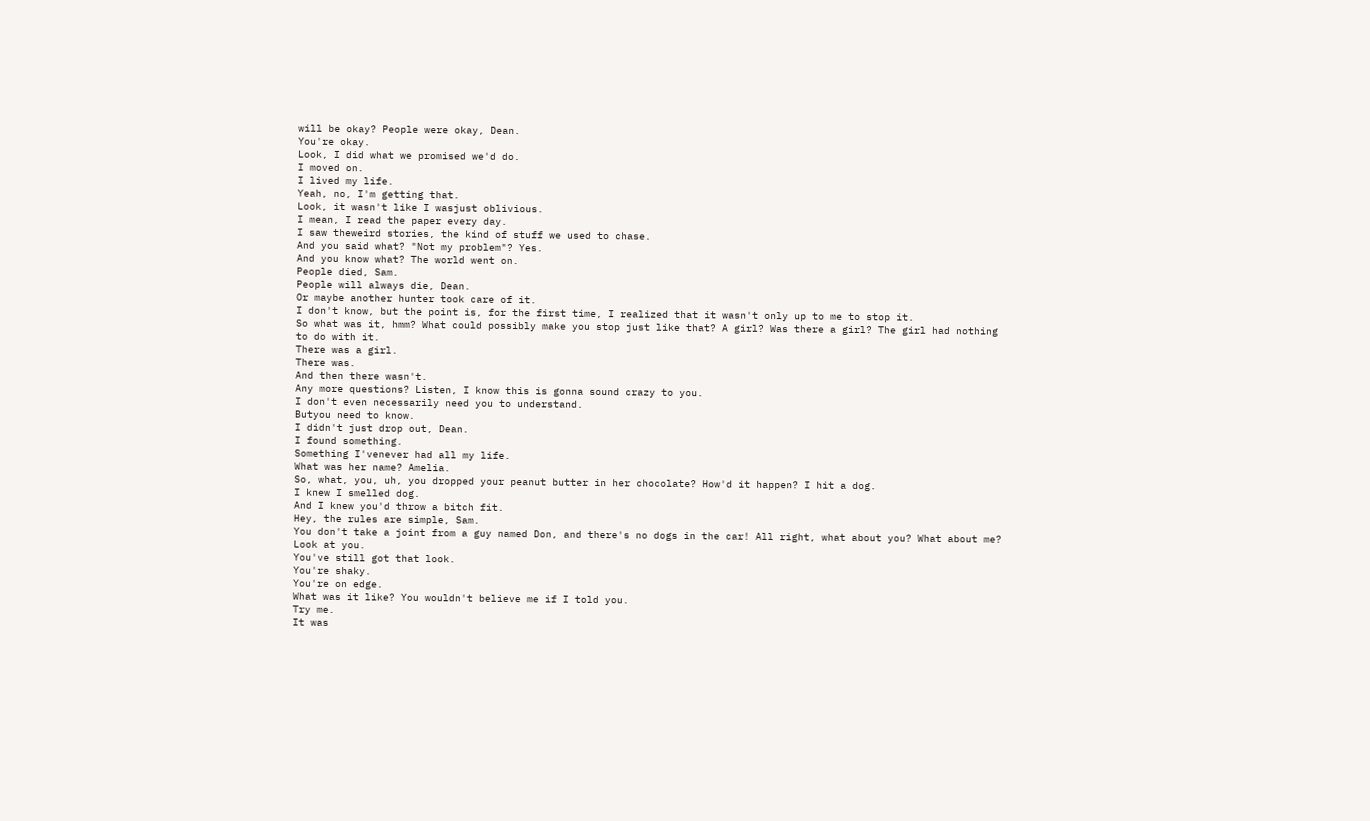will be okay? People were okay, Dean.
You're okay.
Look, I did what we promised we'd do.
I moved on.
I lived my life.
Yeah, no, I'm getting that.
Look, it wasn't like I wasjust oblivious.
I mean, I read the paper every day.
I saw theweird stories, the kind of stuff we used to chase.
And you said what? "Not my problem"? Yes.
And you know what? The world went on.
People died, Sam.
People will always die, Dean.
Or maybe another hunter took care of it.
I don't know, but the point is, for the first time, I realized that it wasn't only up to me to stop it.
So what was it, hmm? What could possibly make you stop just like that? A girl? Was there a girl? The girl had nothing to do with it.
There was a girl.
There was.
And then there wasn't.
Any more questions? Listen, I know this is gonna sound crazy to you.
I don't even necessarily need you to understand.
Butyou need to know.
I didn't just drop out, Dean.
I found something.
Something I'venever had all my life.
What was her name? Amelia.
So, what, you, uh, you dropped your peanut butter in her chocolate? How'd it happen? I hit a dog.
I knew I smelled dog.
And I knew you'd throw a bitch fit.
Hey, the rules are simple, Sam.
You don't take a joint from a guy named Don, and there's no dogs in the car! All right, what about you? What about me? Look at you.
You've still got that look.
You're shaky.
You're on edge.
What was it like? You wouldn't believe me if I told you.
Try me.
It was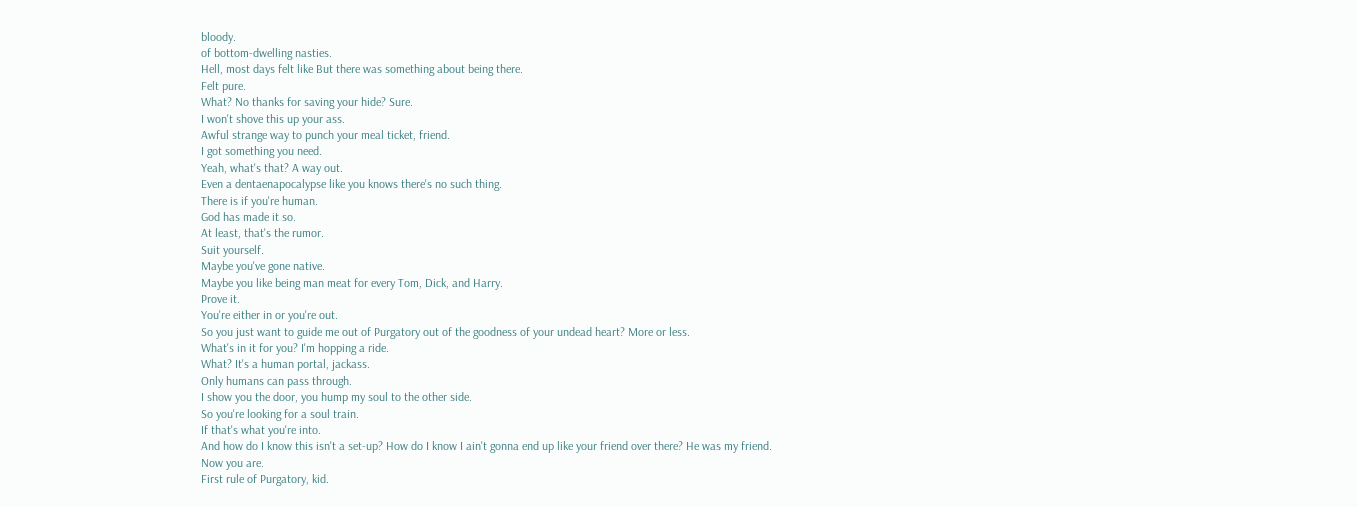bloody.
of bottom-dwelling nasties.
Hell, most days felt like But there was something about being there.
Felt pure.
What? No thanks for saving your hide? Sure.
I won't shove this up your ass.
Awful strange way to punch your meal ticket, friend.
I got something you need.
Yeah, what's that? A way out.
Even a dentaenapocalypse like you knows there's no such thing.
There is if you're human.
God has made it so.
At least, that's the rumor.
Suit yourself.
Maybe you've gone native.
Maybe you like being man meat for every Tom, Dick, and Harry.
Prove it.
You're either in or you're out.
So you just want to guide me out of Purgatory out of the goodness of your undead heart? More or less.
What's in it for you? I'm hopping a ride.
What? It's a human portal, jackass.
Only humans can pass through.
I show you the door, you hump my soul to the other side.
So you're looking for a soul train.
If that's what you're into.
And how do I know this isn't a set-up? How do I know I ain't gonna end up like your friend over there? He was my friend.
Now you are.
First rule of Purgatory, kid.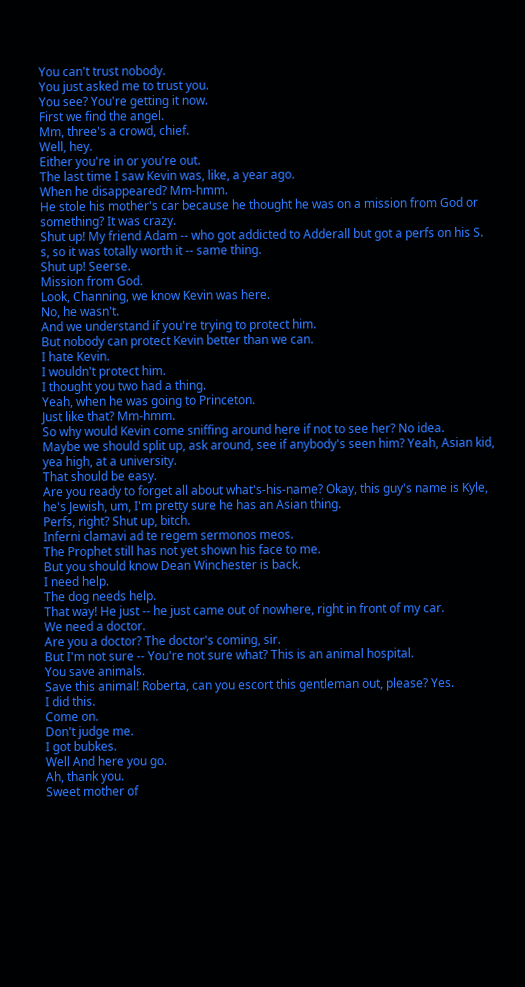You can't trust nobody.
You just asked me to trust you.
You see? You're getting it now.
First we find the angel.
Mm, three's a crowd, chief.
Well, hey.
Either you're in or you're out.
The last time I saw Kevin was, like, a year ago.
When he disappeared? Mm-hmm.
He stole his mother's car because he thought he was on a mission from God or something? It was crazy.
Shut up! My friend Adam -- who got addicted to Adderall but got a perfs on his S.
s, so it was totally worth it -- same thing.
Shut up! Seerse.
Mission from God.
Look, Channing, we know Kevin was here.
No, he wasn't.
And we understand if you're trying to protect him.
But nobody can protect Kevin better than we can.
I hate Kevin.
I wouldn't protect him.
I thought you two had a thing.
Yeah, when he was going to Princeton.
Just like that? Mm-hmm.
So why would Kevin come sniffing around here if not to see her? No idea.
Maybe we should split up, ask around, see if anybody's seen him? Yeah, Asian kid, yea high, at a university.
That should be easy.
Are you ready to forget all about what's-his-name? Okay, this guy's name is Kyle, he's Jewish, um, I'm pretty sure he has an Asian thing.
Perfs, right? Shut up, bitch.
Inferni clamavi ad te regem sermonos meos.
The Prophet still has not yet shown his face to me.
But you should know Dean Winchester is back.
I need help.
The dog needs help.
That way! He just -- he just came out of nowhere, right in front of my car.
We need a doctor.
Are you a doctor? The doctor's coming, sir.
But I'm not sure -- You're not sure what? This is an animal hospital.
You save animals.
Save this animal! Roberta, can you escort this gentleman out, please? Yes.
I did this.
Come on.
Don't judge me.
I got bubkes.
Well And here you go.
Ah, thank you.
Sweet mother of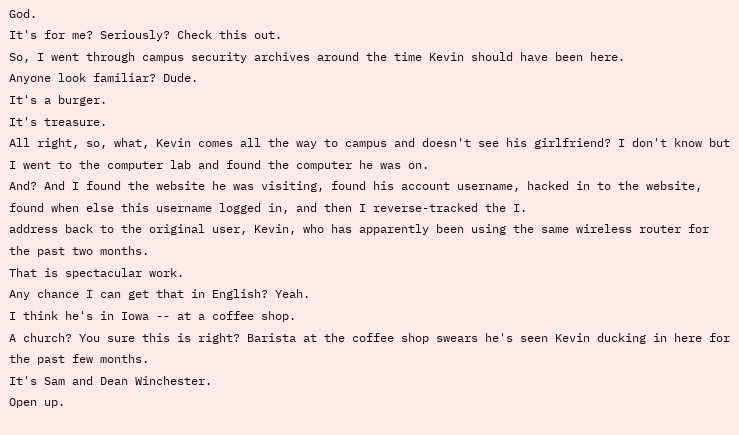God.
It's for me? Seriously? Check this out.
So, I went through campus security archives around the time Kevin should have been here.
Anyone look familiar? Dude.
It's a burger.
It's treasure.
All right, so, what, Kevin comes all the way to campus and doesn't see his girlfriend? I don't know but I went to the computer lab and found the computer he was on.
And? And I found the website he was visiting, found his account username, hacked in to the website, found when else this username logged in, and then I reverse-tracked the I.
address back to the original user, Kevin, who has apparently been using the same wireless router for the past two months.
That is spectacular work.
Any chance I can get that in English? Yeah.
I think he's in Iowa -- at a coffee shop.
A church? You sure this is right? Barista at the coffee shop swears he's seen Kevin ducking in here for the past few months.
It's Sam and Dean Winchester.
Open up.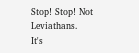Stop! Stop! Not Leviathans.
It's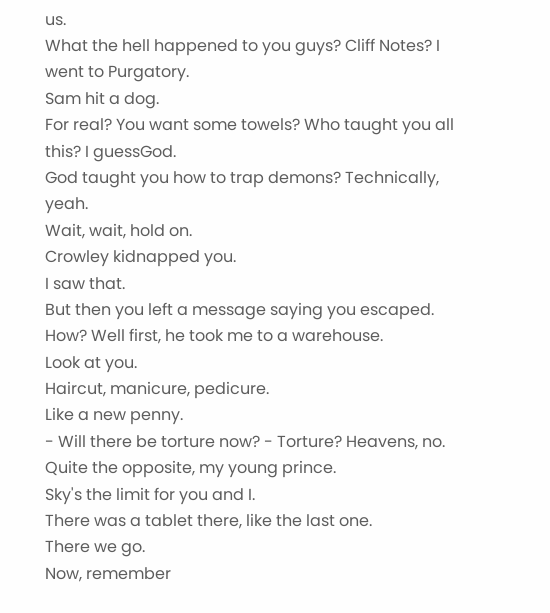us.
What the hell happened to you guys? Cliff Notes? I went to Purgatory.
Sam hit a dog.
For real? You want some towels? Who taught you all this? I guessGod.
God taught you how to trap demons? Technically, yeah.
Wait, wait, hold on.
Crowley kidnapped you.
I saw that.
But then you left a message saying you escaped.
How? Well first, he took me to a warehouse.
Look at you.
Haircut, manicure, pedicure.
Like a new penny.
- Will there be torture now? - Torture? Heavens, no.
Quite the opposite, my young prince.
Sky's the limit for you and I.
There was a tablet there, like the last one.
There we go.
Now, remember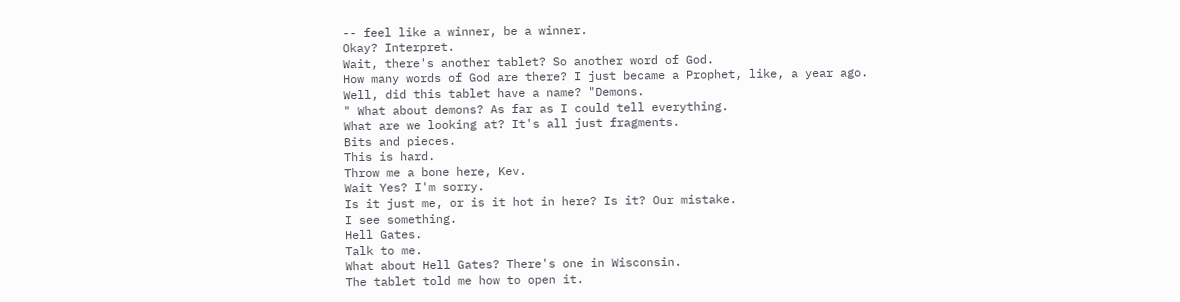-- feel like a winner, be a winner.
Okay? Interpret.
Wait, there's another tablet? So another word of God.
How many words of God are there? I just became a Prophet, like, a year ago.
Well, did this tablet have a name? "Demons.
" What about demons? As far as I could tell everything.
What are we looking at? It's all just fragments.
Bits and pieces.
This is hard.
Throw me a bone here, Kev.
Wait Yes? I'm sorry.
Is it just me, or is it hot in here? Is it? Our mistake.
I see something.
Hell Gates.
Talk to me.
What about Hell Gates? There's one in Wisconsin.
The tablet told me how to open it.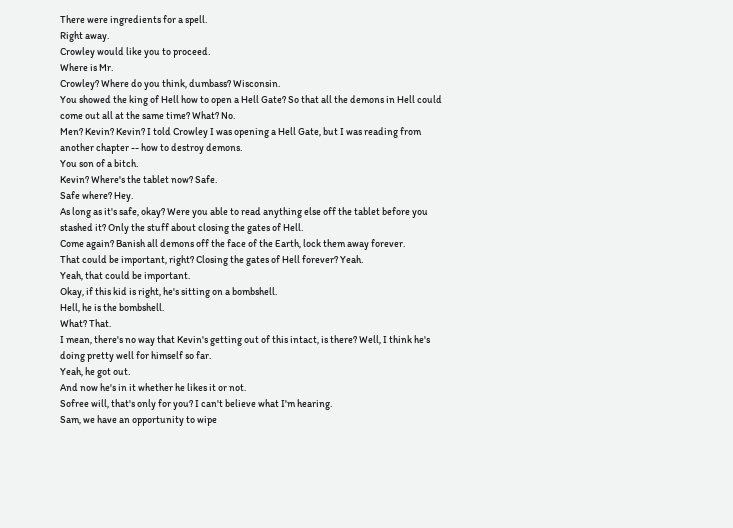There were ingredients for a spell.
Right away.
Crowley would like you to proceed.
Where is Mr.
Crowley? Where do you think, dumbass? Wisconsin.
You showed the king of Hell how to open a Hell Gate? So that all the demons in Hell could come out all at the same time? What? No.
Men? Kevin? Kevin? I told Crowley I was opening a Hell Gate, but I was reading from another chapter -- how to destroy demons.
You son of a bitch.
Kevin? Where's the tablet now? Safe.
Safe where? Hey.
As long as it's safe, okay? Were you able to read anything else off the tablet before you stashed it? Only the stuff about closing the gates of Hell.
Come again? Banish all demons off the face of the Earth, lock them away forever.
That could be important, right? Closing the gates of Hell forever? Yeah.
Yeah, that could be important.
Okay, if this kid is right, he's sitting on a bombshell.
Hell, he is the bombshell.
What? That.
I mean, there's no way that Kevin's getting out of this intact, is there? Well, I think he's doing pretty well for himself so far.
Yeah, he got out.
And now he's in it whether he likes it or not.
Sofree will, that's only for you? I can't believe what I'm hearing.
Sam, we have an opportunity to wipe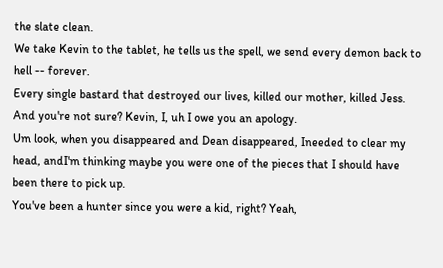the slate clean.
We take Kevin to the tablet, he tells us the spell, we send every demon back to hell -- forever.
Every single bastard that destroyed our lives, killed our mother, killed Jess.
And you're not sure? Kevin, I, uh I owe you an apology.
Um look, when you disappeared and Dean disappeared, Ineeded to clear my head, andI'm thinking maybe you were one of the pieces that I should have been there to pick up.
You've been a hunter since you were a kid, right? Yeah,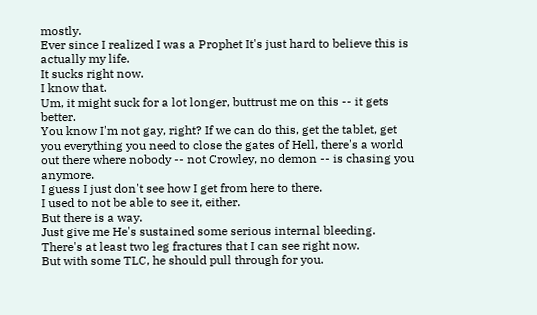mostly.
Ever since I realized I was a Prophet It's just hard to believe this is actually my life.
It sucks right now.
I know that.
Um, it might suck for a lot longer, buttrust me on this -- it gets better.
You know I'm not gay, right? If we can do this, get the tablet, get you everything you need to close the gates of Hell, there's a world out there where nobody -- not Crowley, no demon -- is chasing you anymore.
I guess I just don't see how I get from here to there.
I used to not be able to see it, either.
But there is a way.
Just give me He's sustained some serious internal bleeding.
There's at least two leg fractures that I can see right now.
But with some TLC, he should pull through for you.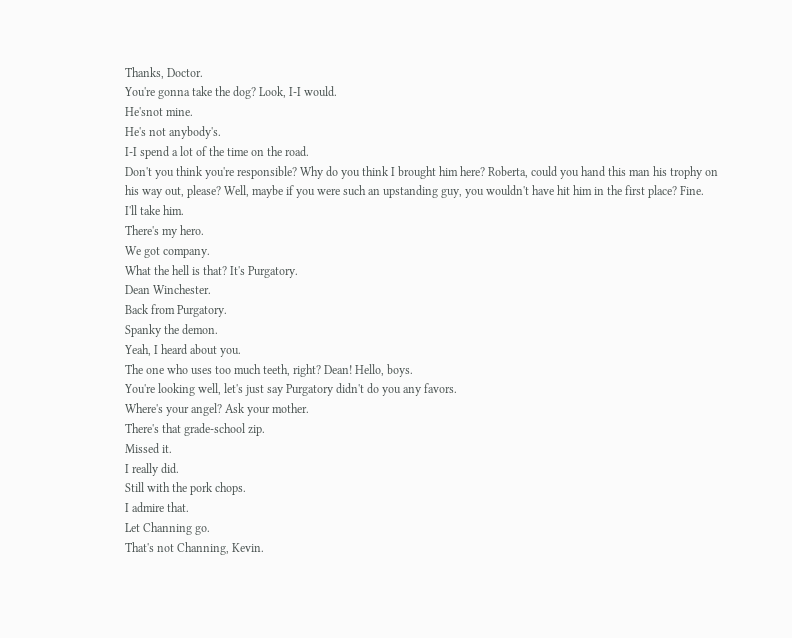Thanks, Doctor.
You're gonna take the dog? Look, I-I would.
He'snot mine.
He's not anybody's.
I-I spend a lot of the time on the road.
Don't you think you're responsible? Why do you think I brought him here? Roberta, could you hand this man his trophy on his way out, please? Well, maybe if you were such an upstanding guy, you wouldn't have hit him in the first place? Fine.
I'll take him.
There's my hero.
We got company.
What the hell is that? It's Purgatory.
Dean Winchester.
Back from Purgatory.
Spanky the demon.
Yeah, I heard about you.
The one who uses too much teeth, right? Dean! Hello, boys.
You're looking well, let's just say Purgatory didn't do you any favors.
Where's your angel? Ask your mother.
There's that grade-school zip.
Missed it.
I really did.
Still with the pork chops.
I admire that.
Let Channing go.
That's not Channing, Kevin.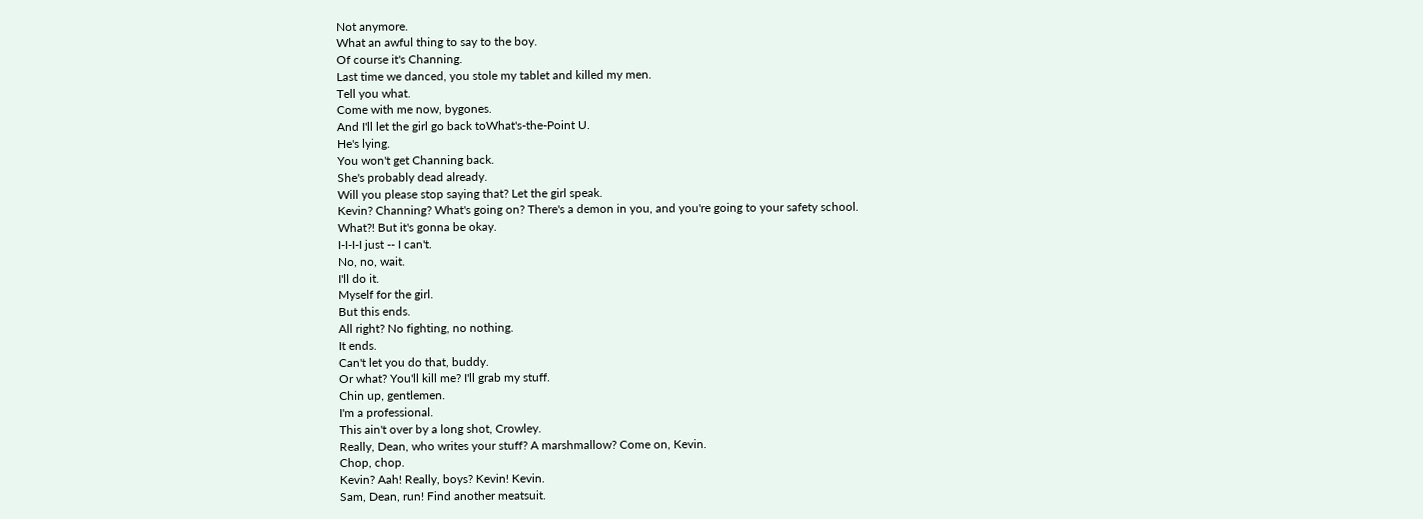Not anymore.
What an awful thing to say to the boy.
Of course it's Channing.
Last time we danced, you stole my tablet and killed my men.
Tell you what.
Come with me now, bygones.
And I'll let the girl go back toWhat's-the-Point U.
He's lying.
You won't get Channing back.
She's probably dead already.
Will you please stop saying that? Let the girl speak.
Kevin? Channing? What's going on? There's a demon in you, and you're going to your safety school.
What?! But it's gonna be okay.
I-I-I-I just -- I can't.
No, no, wait.
I'll do it.
Myself for the girl.
But this ends.
All right? No fighting, no nothing.
It ends.
Can't let you do that, buddy.
Or what? You'll kill me? I'll grab my stuff.
Chin up, gentlemen.
I'm a professional.
This ain't over by a long shot, Crowley.
Really, Dean, who writes your stuff? A marshmallow? Come on, Kevin.
Chop, chop.
Kevin? Aah! Really, boys? Kevin! Kevin.
Sam, Dean, run! Find another meatsuit.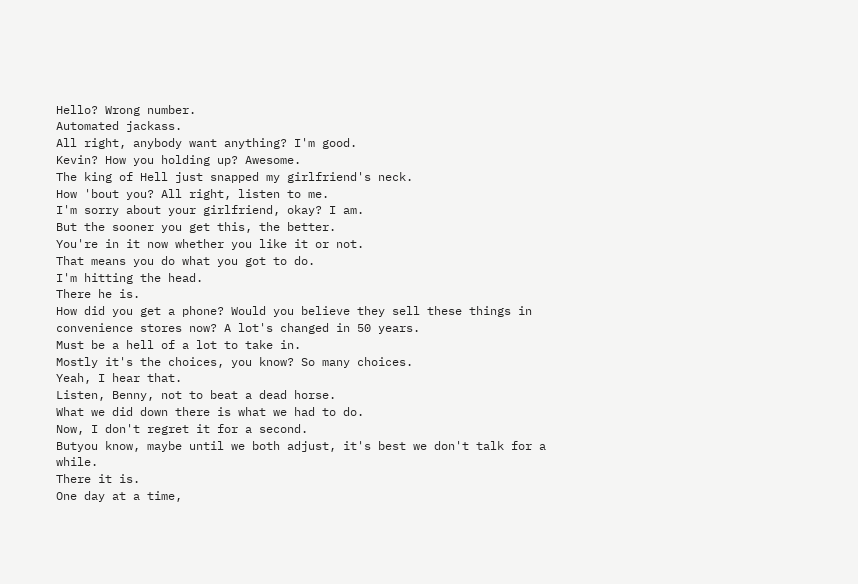Hello? Wrong number.
Automated jackass.
All right, anybody want anything? I'm good.
Kevin? How you holding up? Awesome.
The king of Hell just snapped my girlfriend's neck.
How 'bout you? All right, listen to me.
I'm sorry about your girlfriend, okay? I am.
But the sooner you get this, the better.
You're in it now whether you like it or not.
That means you do what you got to do.
I'm hitting the head.
There he is.
How did you get a phone? Would you believe they sell these things in convenience stores now? A lot's changed in 50 years.
Must be a hell of a lot to take in.
Mostly it's the choices, you know? So many choices.
Yeah, I hear that.
Listen, Benny, not to beat a dead horse.
What we did down there is what we had to do.
Now, I don't regret it for a second.
Butyou know, maybe until we both adjust, it's best we don't talk for a while.
There it is.
One day at a time,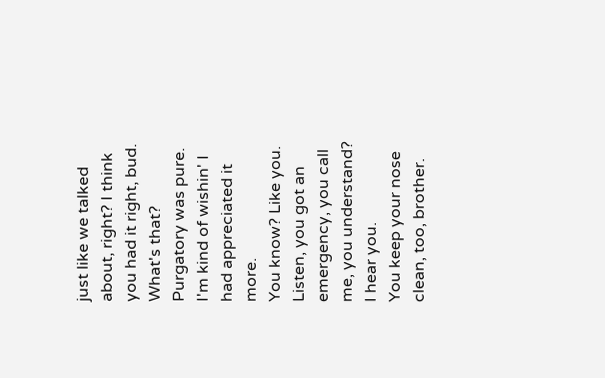just like we talked about, right? I think you had it right, bud.
What's that? Purgatory was pure.
I'm kind of wishin' I had appreciated it more.
You know? Like you.
Listen, you got an emergency, you call me, you understand? I hear you.
You keep your nose clean, too, brother.